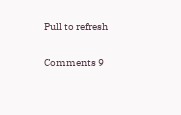Pull to refresh

Comments 9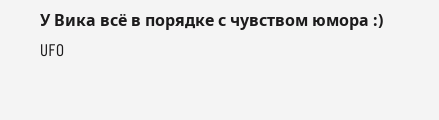У Вика всё в порядке с чувством юмора :)
UFO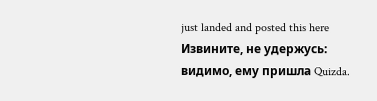just landed and posted this here
Извините, не удержусь: видимо, ему пришла Quizda.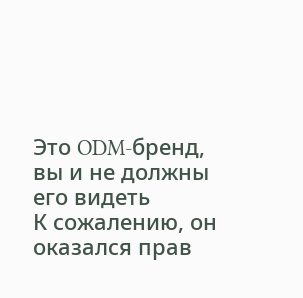Это ODM-бренд, вы и не должны его видеть
К сожалению, он оказался прав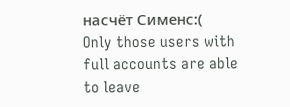насчёт Сименс:(
Only those users with full accounts are able to leave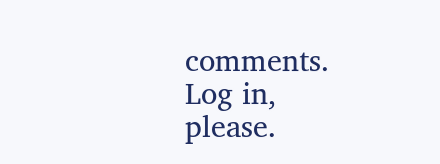comments. Log in, please.